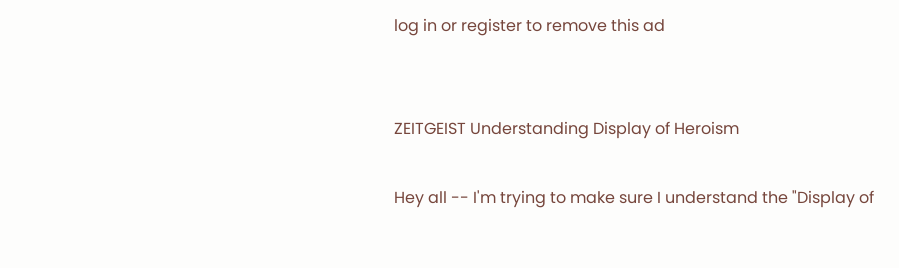log in or register to remove this ad


ZEITGEIST Understanding Display of Heroism

Hey all -- I'm trying to make sure I understand the "Display of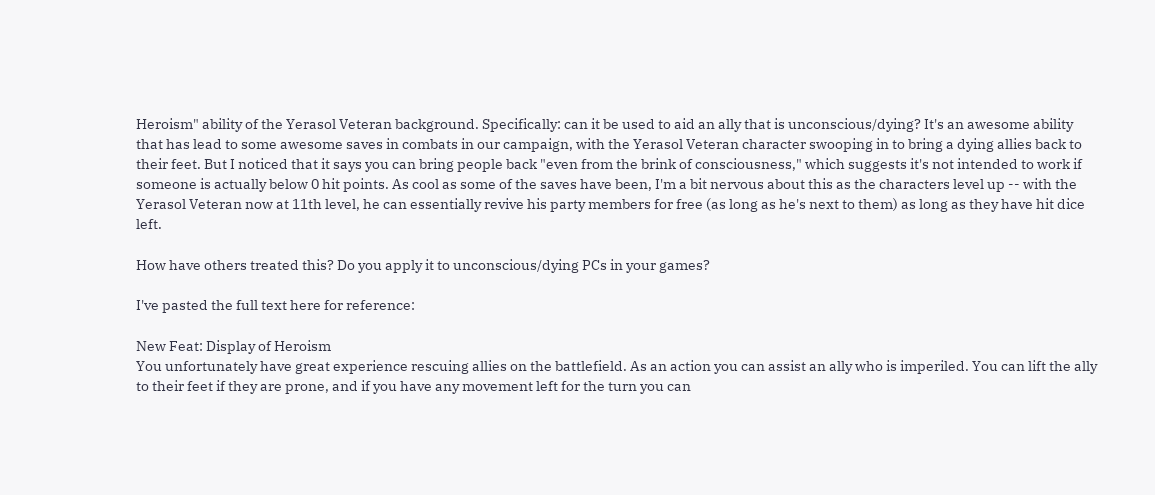Heroism" ability of the Yerasol Veteran background. Specifically: can it be used to aid an ally that is unconscious/dying? It's an awesome ability that has lead to some awesome saves in combats in our campaign, with the Yerasol Veteran character swooping in to bring a dying allies back to their feet. But I noticed that it says you can bring people back "even from the brink of consciousness," which suggests it's not intended to work if someone is actually below 0 hit points. As cool as some of the saves have been, I'm a bit nervous about this as the characters level up -- with the Yerasol Veteran now at 11th level, he can essentially revive his party members for free (as long as he's next to them) as long as they have hit dice left.

How have others treated this? Do you apply it to unconscious/dying PCs in your games?

I've pasted the full text here for reference:

New Feat: Display of Heroism
You unfortunately have great experience rescuing allies on the battlefield. As an action you can assist an ally who is imperiled. You can lift the ally to their feet if they are prone, and if you have any movement left for the turn you can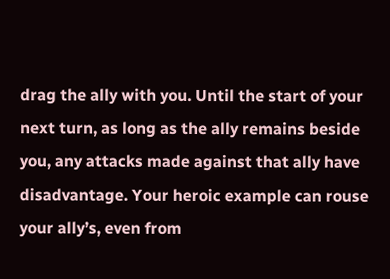drag the ally with you. Until the start of your next turn, as long as the ally remains beside you, any attacks made against that ally have disadvantage. Your heroic example can rouse your ally’s, even from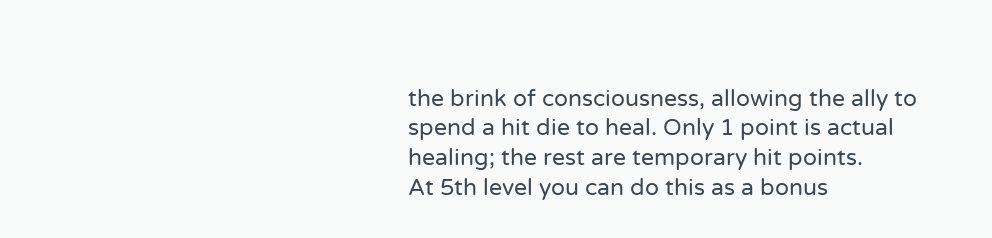the brink of consciousness, allowing the ally to spend a hit die to heal. Only 1 point is actual healing; the rest are temporary hit points.
At 5th level you can do this as a bonus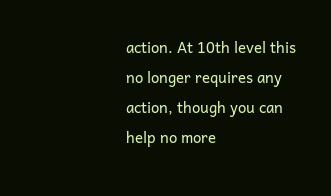action. At 10th level this no longer requires any action, though you can help no more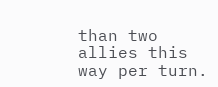than two allies this way per turn.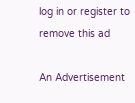log in or register to remove this ad

An Advertisement